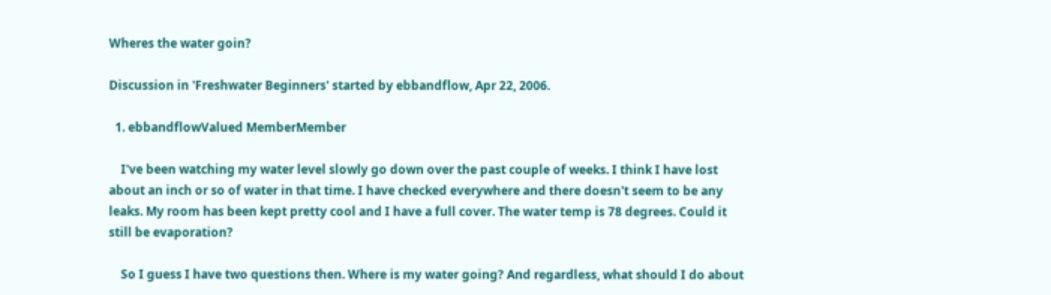Wheres the water goin?

Discussion in 'Freshwater Beginners' started by ebbandflow, Apr 22, 2006.

  1. ebbandflowValued MemberMember

    I've been watching my water level slowly go down over the past couple of weeks. I think I have lost about an inch or so of water in that time. I have checked everywhere and there doesn't seem to be any leaks. My room has been kept pretty cool and I have a full cover. The water temp is 78 degrees. Could it still be evaporation?

    So I guess I have two questions then. Where is my water going? And regardless, what should I do about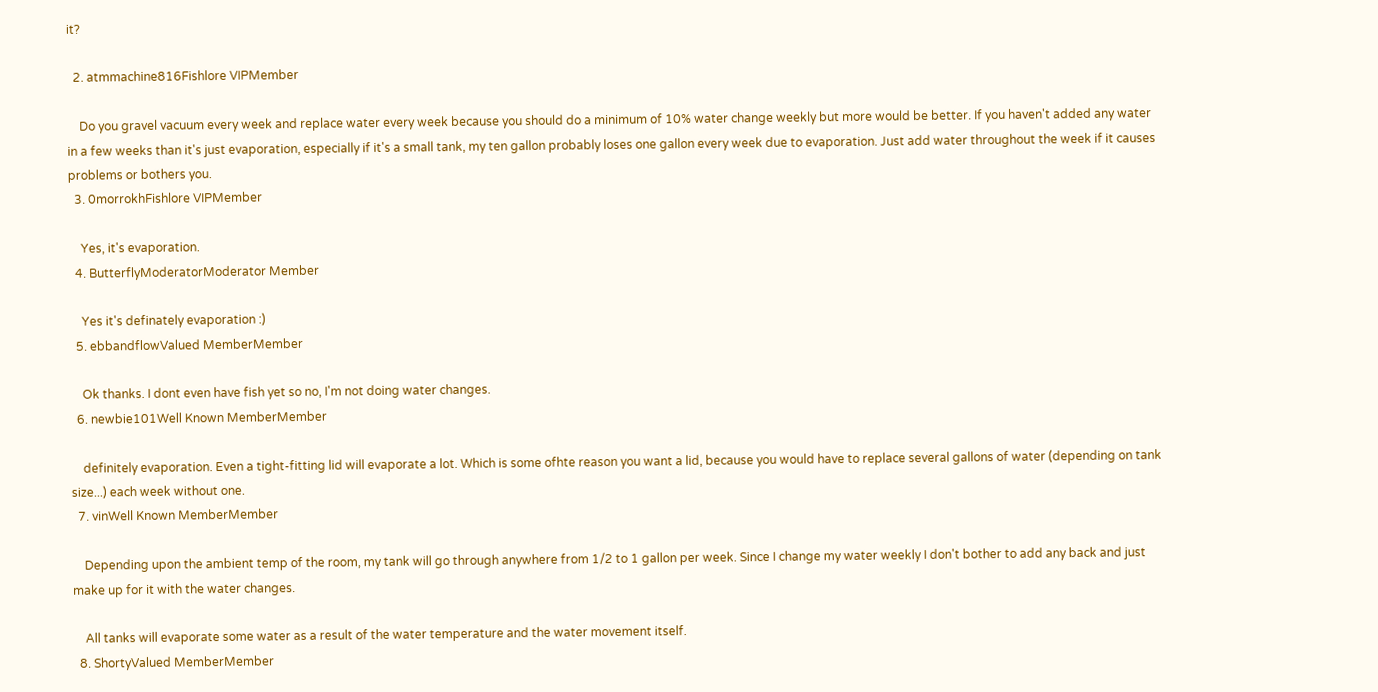it?

  2. atmmachine816Fishlore VIPMember

    Do you gravel vacuum every week and replace water every week because you should do a minimum of 10% water change weekly but more would be better. If you haven't added any water in a few weeks than it's just evaporation, especially if it's a small tank, my ten gallon probably loses one gallon every week due to evaporation. Just add water throughout the week if it causes problems or bothers you.
  3. 0morrokhFishlore VIPMember

    Yes, it's evaporation.
  4. ButterflyModeratorModerator Member

    Yes it's definately evaporation :)
  5. ebbandflowValued MemberMember

    Ok thanks. I dont even have fish yet so no, I'm not doing water changes.
  6. newbie101Well Known MemberMember

    definitely evaporation. Even a tight-fitting lid will evaporate a lot. Which is some ofhte reason you want a lid, because you would have to replace several gallons of water (depending on tank size...) each week without one.
  7. vinWell Known MemberMember

    Depending upon the ambient temp of the room, my tank will go through anywhere from 1/2 to 1 gallon per week. Since I change my water weekly I don't bother to add any back and just make up for it with the water changes.

    All tanks will evaporate some water as a result of the water temperature and the water movement itself.
  8. ShortyValued MemberMember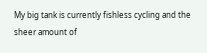My big tank is currently fishless cycling and the sheer amount of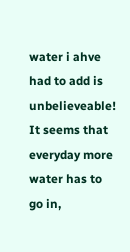water i ahve had to add is unbelieveable! It seems that everyday more water has to go in,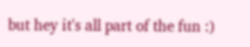but hey it's all part of the fun :)